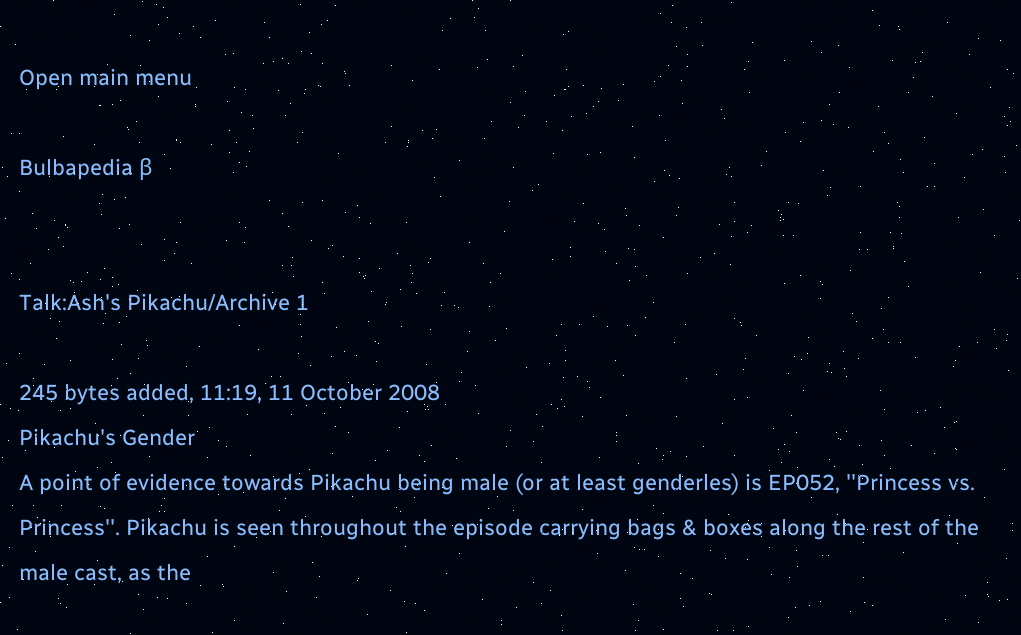Open main menu

Bulbapedia β


Talk:Ash's Pikachu/Archive 1

245 bytes added, 11:19, 11 October 2008
Pikachu's Gender
A point of evidence towards Pikachu being male (or at least genderles) is EP052, ''Princess vs. Princess''. Pikachu is seen throughout the episode carrying bags & boxes along the rest of the male cast, as the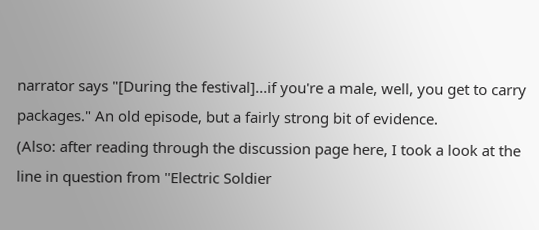narrator says "[During the festival]...if you're a male, well, you get to carry packages." An old episode, but a fairly strong bit of evidence.
(Also: after reading through the discussion page here, I took a look at the line in question from ''Electric Soldier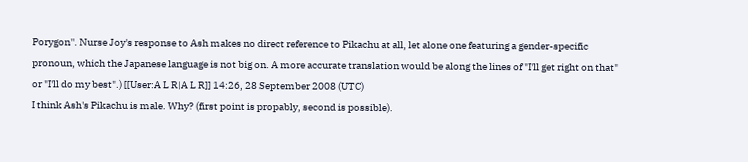Porygon''. Nurse Joy's response to Ash makes no direct reference to Pikachu at all, let alone one featuring a gender-specific pronoun, which the Japanese language is not big on. A more accurate translation would be along the lines of "I'll get right on that" or "I'll do my best".) [[User:A L R|A L R]] 14:26, 28 September 2008 (UTC)
I think Ash's Pikachu is male. Why? (first point is propably, second is possible).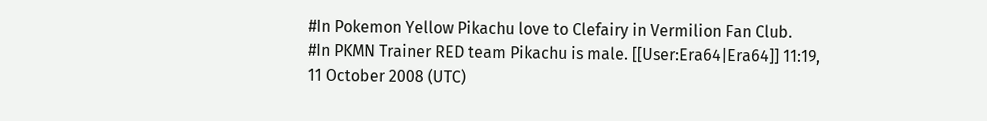#In Pokemon Yellow Pikachu love to Clefairy in Vermilion Fan Club.
#In PKMN Trainer RED team Pikachu is male. [[User:Era64|Era64]] 11:19, 11 October 2008 (UTC)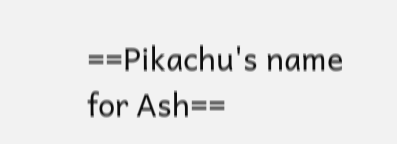==Pikachu's name for Ash==